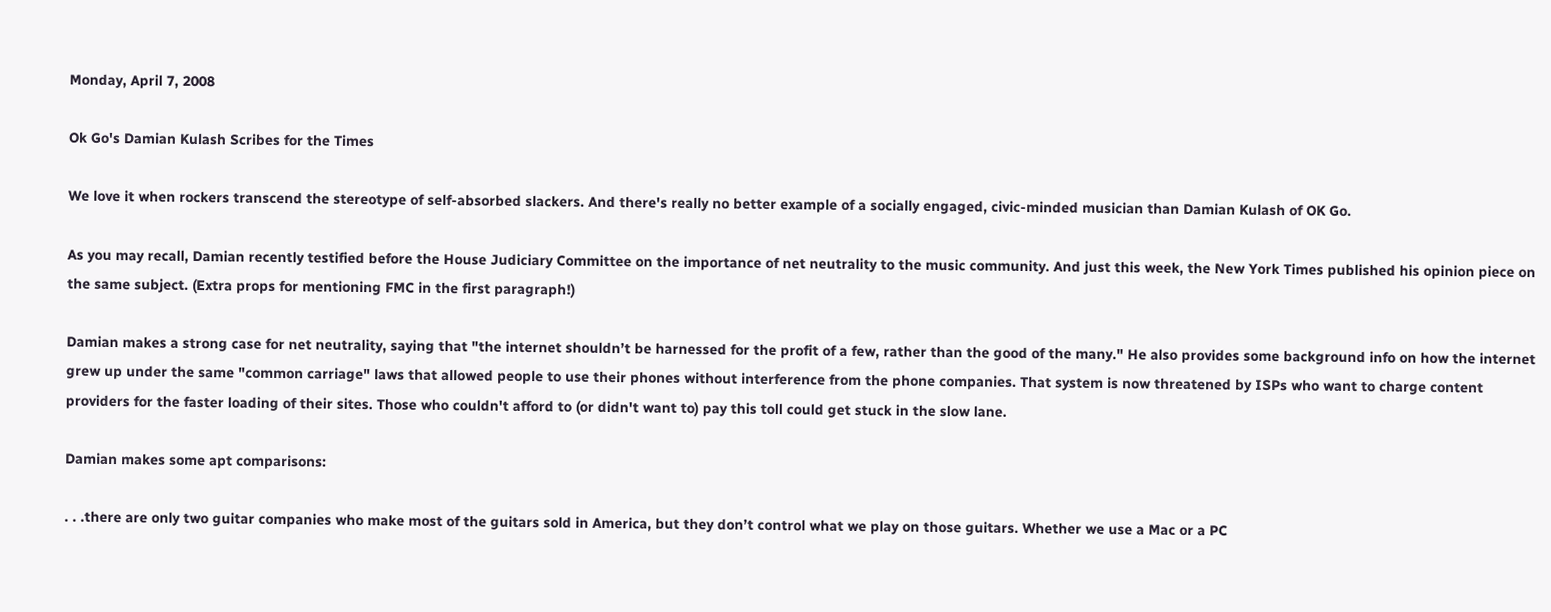Monday, April 7, 2008

Ok Go's Damian Kulash Scribes for the Times

We love it when rockers transcend the stereotype of self-absorbed slackers. And there's really no better example of a socially engaged, civic-minded musician than Damian Kulash of OK Go.

As you may recall, Damian recently testified before the House Judiciary Committee on the importance of net neutrality to the music community. And just this week, the New York Times published his opinion piece on the same subject. (Extra props for mentioning FMC in the first paragraph!)

Damian makes a strong case for net neutrality, saying that "the internet shouldn’t be harnessed for the profit of a few, rather than the good of the many." He also provides some background info on how the internet grew up under the same "common carriage" laws that allowed people to use their phones without interference from the phone companies. That system is now threatened by ISPs who want to charge content providers for the faster loading of their sites. Those who couldn't afford to (or didn't want to) pay this toll could get stuck in the slow lane.

Damian makes some apt comparisons:

. . .there are only two guitar companies who make most of the guitars sold in America, but they don’t control what we play on those guitars. Whether we use a Mac or a PC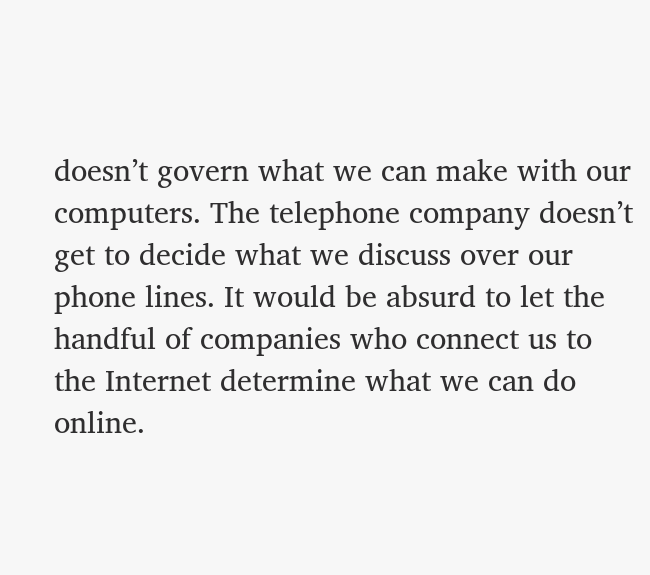doesn’t govern what we can make with our computers. The telephone company doesn’t get to decide what we discuss over our phone lines. It would be absurd to let the handful of companies who connect us to the Internet determine what we can do online.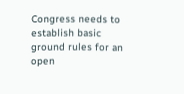Congress needs to establish basic ground rules for an open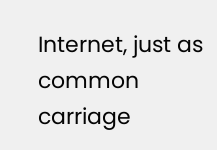Internet, just as common carriage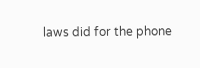laws did for the phone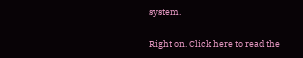system.

Right on. Click here to read the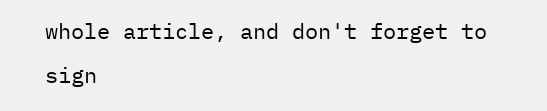whole article, and don't forget to sign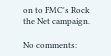on to FMC's Rock the Net campaign.

No comments: